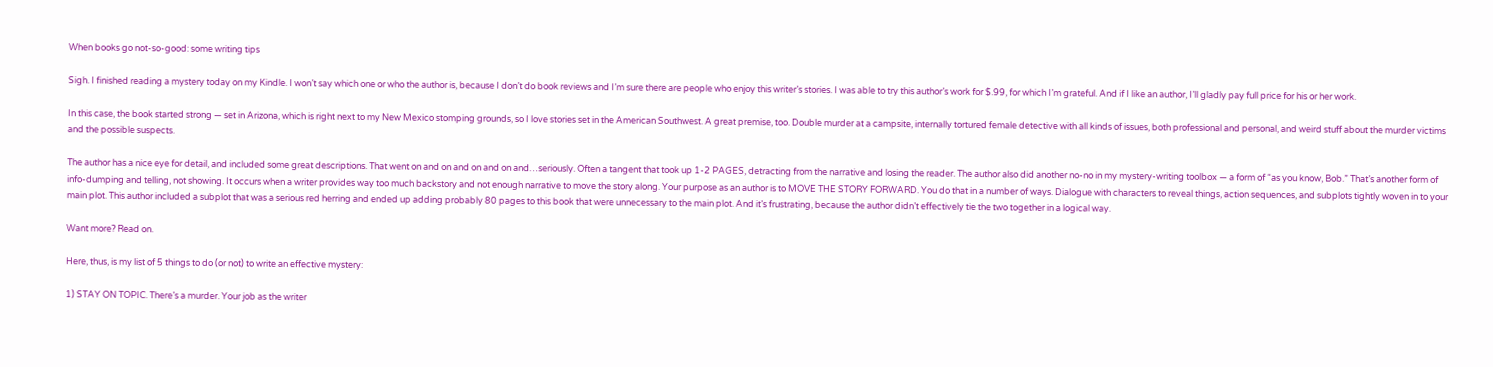When books go not-so-good: some writing tips

Sigh. I finished reading a mystery today on my Kindle. I won’t say which one or who the author is, because I don’t do book reviews and I’m sure there are people who enjoy this writer’s stories. I was able to try this author’s work for $.99, for which I’m grateful. And if I like an author, I’ll gladly pay full price for his or her work.

In this case, the book started strong — set in Arizona, which is right next to my New Mexico stomping grounds, so I love stories set in the American Southwest. A great premise, too. Double murder at a campsite, internally tortured female detective with all kinds of issues, both professional and personal, and weird stuff about the murder victims and the possible suspects.

The author has a nice eye for detail, and included some great descriptions. That went on and on and on and on and…seriously. Often a tangent that took up 1-2 PAGES, detracting from the narrative and losing the reader. The author also did another no-no in my mystery-writing toolbox — a form of “as you know, Bob.” That’s another form of info-dumping and telling, not showing. It occurs when a writer provides way too much backstory and not enough narrative to move the story along. Your purpose as an author is to MOVE THE STORY FORWARD. You do that in a number of ways. Dialogue with characters to reveal things, action sequences, and subplots tightly woven in to your main plot. This author included a subplot that was a serious red herring and ended up adding probably 80 pages to this book that were unnecessary to the main plot. And it’s frustrating, because the author didn’t effectively tie the two together in a logical way.

Want more? Read on.

Here, thus, is my list of 5 things to do (or not) to write an effective mystery:

1) STAY ON TOPIC. There’s a murder. Your job as the writer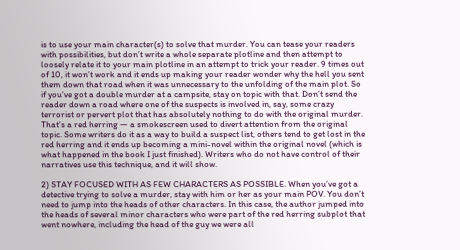is to use your main character(s) to solve that murder. You can tease your readers with possibilities, but don’t write a whole separate plotline and then attempt to loosely relate it to your main plotline in an attempt to trick your reader. 9 times out of 10, it won’t work and it ends up making your reader wonder why the hell you sent them down that road when it was unnecessary to the unfolding of the main plot. So if you’ve got a double murder at a campsite, stay on topic with that. Don’t send the reader down a road where one of the suspects is involved in, say, some crazy terrorist or pervert plot that has absolutely nothing to do with the original murder. That’s a red herring — a smokescreen used to divert attention from the original topic. Some writers do it as a way to build a suspect list, others tend to get lost in the red herring and it ends up becoming a mini-novel within the original novel (which is what happened in the book I just finished). Writers who do not have control of their narratives use this technique, and it will show.

2) STAY FOCUSED WITH AS FEW CHARACTERS AS POSSIBLE. When you’ve got a detective trying to solve a murder, stay with him or her as your main POV. You don’t need to jump into the heads of other characters. In this case, the author jumped into the heads of several minor characters who were part of the red herring subplot that went nowhere, including the head of the guy we were all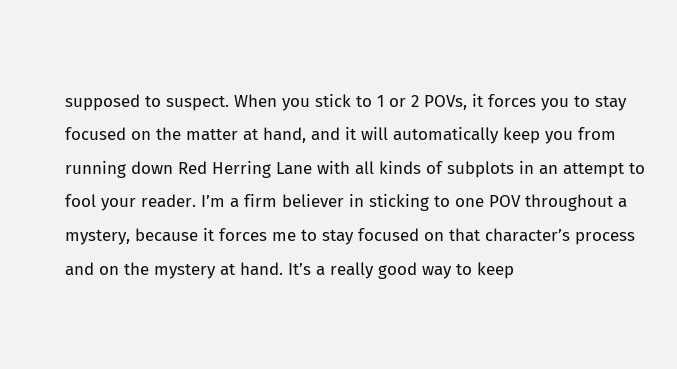supposed to suspect. When you stick to 1 or 2 POVs, it forces you to stay focused on the matter at hand, and it will automatically keep you from running down Red Herring Lane with all kinds of subplots in an attempt to fool your reader. I’m a firm believer in sticking to one POV throughout a mystery, because it forces me to stay focused on that character’s process and on the mystery at hand. It’s a really good way to keep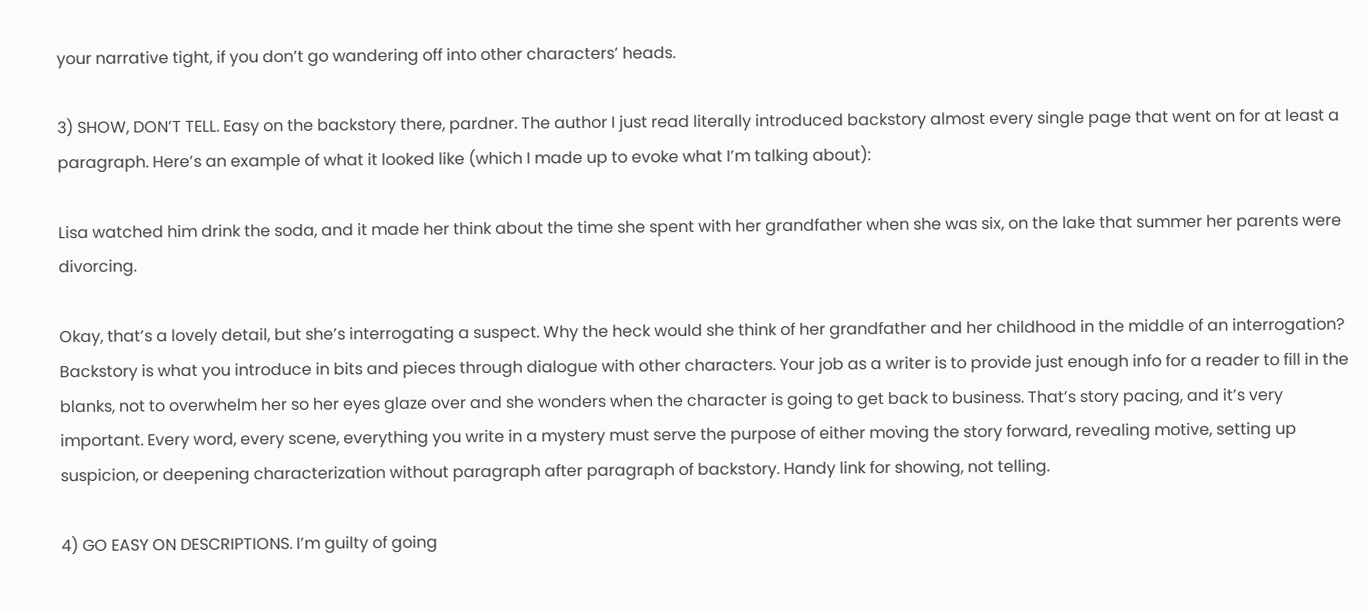your narrative tight, if you don’t go wandering off into other characters’ heads.

3) SHOW, DON’T TELL. Easy on the backstory there, pardner. The author I just read literally introduced backstory almost every single page that went on for at least a paragraph. Here’s an example of what it looked like (which I made up to evoke what I’m talking about):

Lisa watched him drink the soda, and it made her think about the time she spent with her grandfather when she was six, on the lake that summer her parents were divorcing.

Okay, that’s a lovely detail, but she’s interrogating a suspect. Why the heck would she think of her grandfather and her childhood in the middle of an interrogation? Backstory is what you introduce in bits and pieces through dialogue with other characters. Your job as a writer is to provide just enough info for a reader to fill in the blanks, not to overwhelm her so her eyes glaze over and she wonders when the character is going to get back to business. That’s story pacing, and it’s very important. Every word, every scene, everything you write in a mystery must serve the purpose of either moving the story forward, revealing motive, setting up suspicion, or deepening characterization without paragraph after paragraph of backstory. Handy link for showing, not telling.

4) GO EASY ON DESCRIPTIONS. I’m guilty of going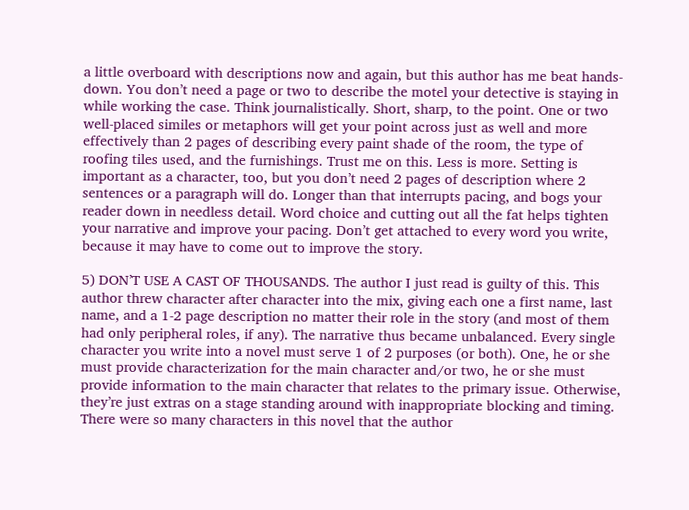a little overboard with descriptions now and again, but this author has me beat hands-down. You don’t need a page or two to describe the motel your detective is staying in while working the case. Think journalistically. Short, sharp, to the point. One or two well-placed similes or metaphors will get your point across just as well and more effectively than 2 pages of describing every paint shade of the room, the type of roofing tiles used, and the furnishings. Trust me on this. Less is more. Setting is important as a character, too, but you don’t need 2 pages of description where 2 sentences or a paragraph will do. Longer than that interrupts pacing, and bogs your reader down in needless detail. Word choice and cutting out all the fat helps tighten your narrative and improve your pacing. Don’t get attached to every word you write, because it may have to come out to improve the story.

5) DON’T USE A CAST OF THOUSANDS. The author I just read is guilty of this. This author threw character after character into the mix, giving each one a first name, last name, and a 1-2 page description no matter their role in the story (and most of them had only peripheral roles, if any). The narrative thus became unbalanced. Every single character you write into a novel must serve 1 of 2 purposes (or both). One, he or she must provide characterization for the main character and/or two, he or she must provide information to the main character that relates to the primary issue. Otherwise, they’re just extras on a stage standing around with inappropriate blocking and timing. There were so many characters in this novel that the author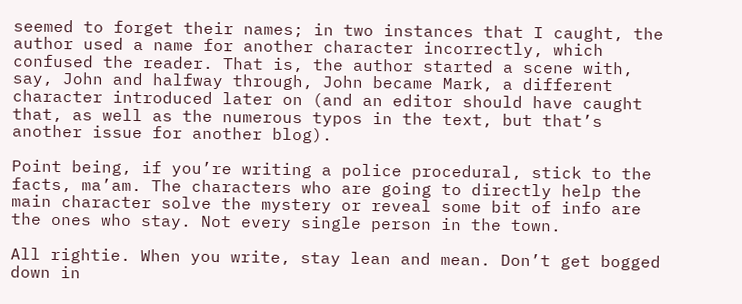seemed to forget their names; in two instances that I caught, the author used a name for another character incorrectly, which confused the reader. That is, the author started a scene with, say, John and halfway through, John became Mark, a different character introduced later on (and an editor should have caught that, as well as the numerous typos in the text, but that’s another issue for another blog).

Point being, if you’re writing a police procedural, stick to the facts, ma’am. The characters who are going to directly help the main character solve the mystery or reveal some bit of info are the ones who stay. Not every single person in the town.

All rightie. When you write, stay lean and mean. Don’t get bogged down in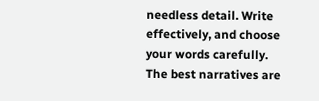needless detail. Write effectively, and choose your words carefully. The best narratives are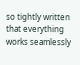so tightly written that everything works seamlessly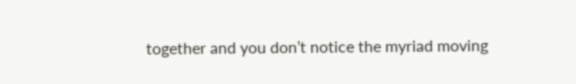together and you don’t notice the myriad moving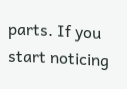parts. If you start noticing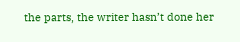the parts, the writer hasn’t done her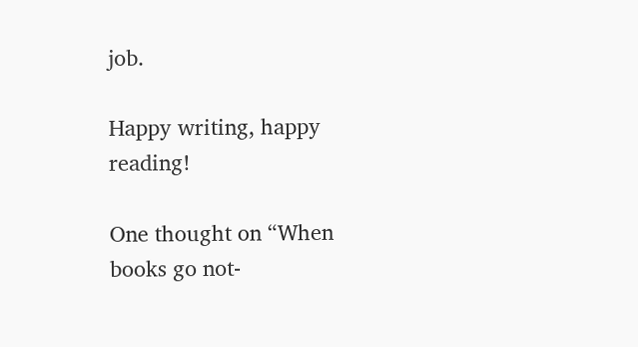job.

Happy writing, happy reading!

One thought on “When books go not-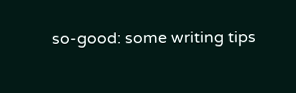so-good: some writing tips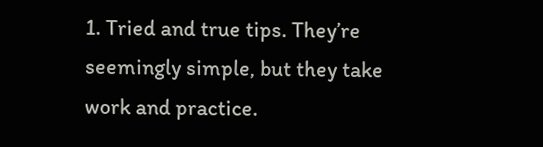1. Tried and true tips. They’re seemingly simple, but they take work and practice.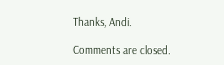Thanks, Andi.

Comments are closed.